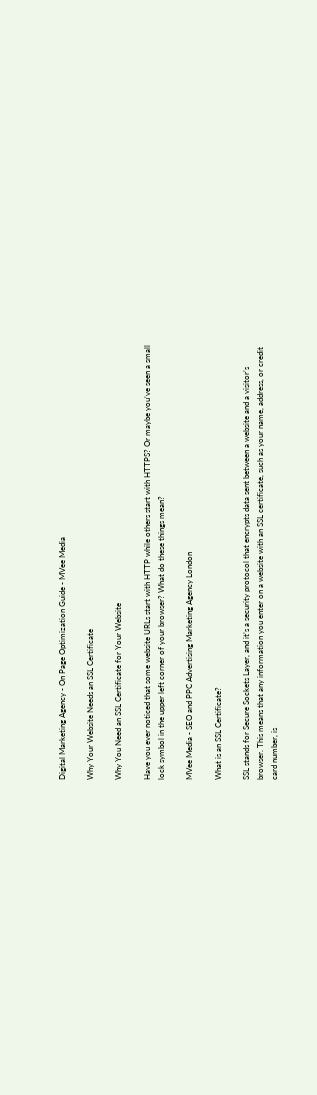Digital Marketing Agency - On Page Optimization Guide - MVee Media

Why Your Website Needs an SSL Certificate

Why You Need an SSL Certificate for Your Website

Have you ever noticed that some website URLs start with HTTP while others start with HTTPS? Or maybe you’ve seen a small lock symbol in the upper left corner of your browser? What do these things mean?

MVee Media - SEO and PPC Advertising Marketing Agency London

What is an SSL Certificate?

SSL stands for Secure Sockets Layer, and it’s a security protocol that encrypts data sent between a website and a visitor’s browser. This means that any information you enter on a website with an SSL certificate, such as your name, address, or credit card number, is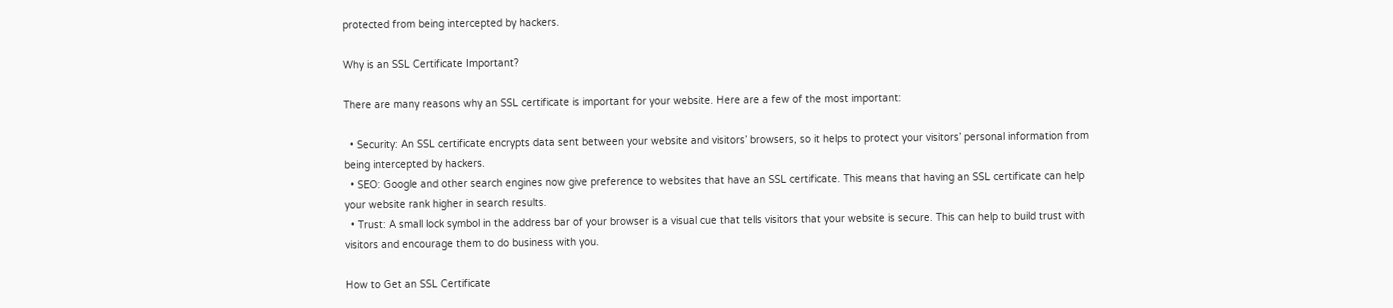protected from being intercepted by hackers.

Why is an SSL Certificate Important?

There are many reasons why an SSL certificate is important for your website. Here are a few of the most important:

  • Security: An SSL certificate encrypts data sent between your website and visitors’ browsers, so it helps to protect your visitors’ personal information from being intercepted by hackers.
  • SEO: Google and other search engines now give preference to websites that have an SSL certificate. This means that having an SSL certificate can help your website rank higher in search results.
  • Trust: A small lock symbol in the address bar of your browser is a visual cue that tells visitors that your website is secure. This can help to build trust with visitors and encourage them to do business with you.

How to Get an SSL Certificate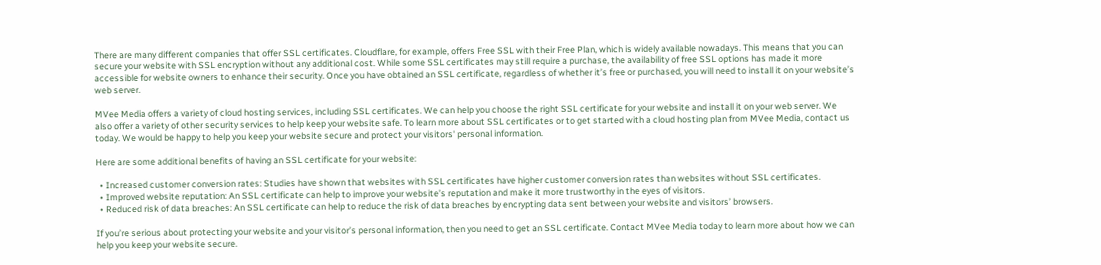There are many different companies that offer SSL certificates. Cloudflare, for example, offers Free SSL with their Free Plan, which is widely available nowadays. This means that you can secure your website with SSL encryption without any additional cost. While some SSL certificates may still require a purchase, the availability of free SSL options has made it more accessible for website owners to enhance their security. Once you have obtained an SSL certificate, regardless of whether it’s free or purchased, you will need to install it on your website’s web server.

MVee Media offers a variety of cloud hosting services, including SSL certificates. We can help you choose the right SSL certificate for your website and install it on your web server. We also offer a variety of other security services to help keep your website safe. To learn more about SSL certificates or to get started with a cloud hosting plan from MVee Media, contact us today. We would be happy to help you keep your website secure and protect your visitors' personal information.

Here are some additional benefits of having an SSL certificate for your website:

  • Increased customer conversion rates: Studies have shown that websites with SSL certificates have higher customer conversion rates than websites without SSL certificates.
  • Improved website reputation: An SSL certificate can help to improve your website’s reputation and make it more trustworthy in the eyes of visitors.
  • Reduced risk of data breaches: An SSL certificate can help to reduce the risk of data breaches by encrypting data sent between your website and visitors’ browsers.

If you’re serious about protecting your website and your visitor’s personal information, then you need to get an SSL certificate. Contact MVee Media today to learn more about how we can help you keep your website secure.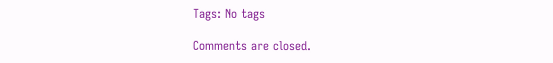Tags: No tags

Comments are closed.